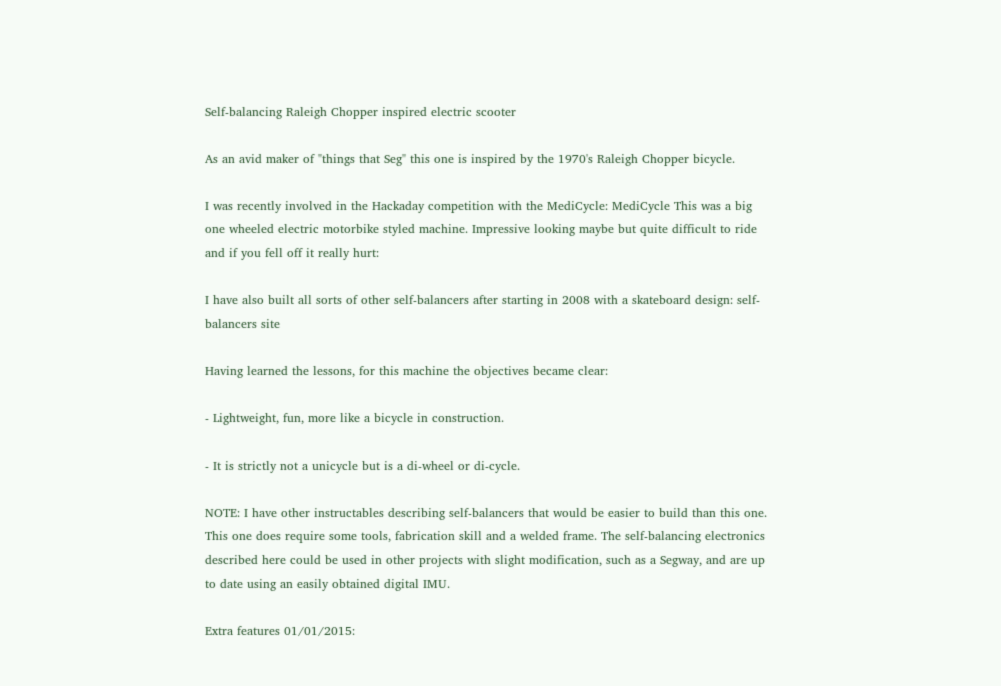Self-balancing Raleigh Chopper inspired electric scooter

As an avid maker of "things that Seg" this one is inspired by the 1970's Raleigh Chopper bicycle.

I was recently involved in the Hackaday competition with the MediCycle: MediCycle This was a big one wheeled electric motorbike styled machine. Impressive looking maybe but quite difficult to ride and if you fell off it really hurt:

I have also built all sorts of other self-balancers after starting in 2008 with a skateboard design: self-balancers site

Having learned the lessons, for this machine the objectives became clear:

- Lightweight, fun, more like a bicycle in construction.

- It is strictly not a unicycle but is a di-wheel or di-cycle.

NOTE: I have other instructables describing self-balancers that would be easier to build than this one. This one does require some tools, fabrication skill and a welded frame. The self-balancing electronics described here could be used in other projects with slight modification, such as a Segway, and are up to date using an easily obtained digital IMU.

Extra features 01/01/2015: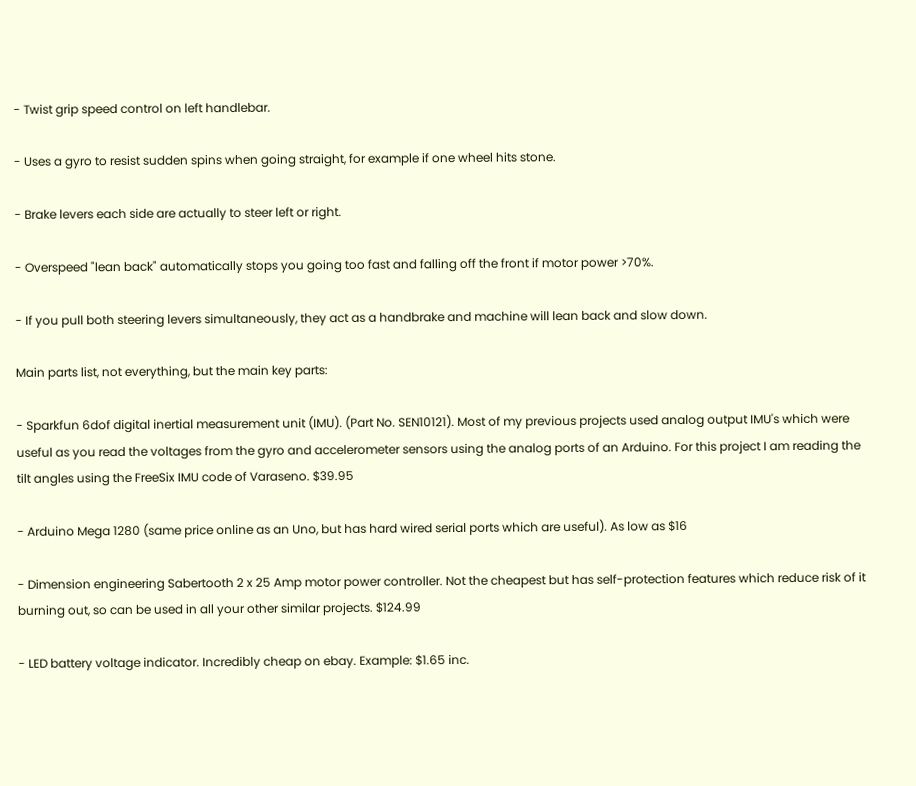- Twist grip speed control on left handlebar.

- Uses a gyro to resist sudden spins when going straight, for example if one wheel hits stone.

- Brake levers each side are actually to steer left or right.

- Overspeed "lean back" automatically stops you going too fast and falling off the front if motor power >70%.

- If you pull both steering levers simultaneously, they act as a handbrake and machine will lean back and slow down.

Main parts list, not everything, but the main key parts:

- Sparkfun 6dof digital inertial measurement unit (IMU). (Part No. SEN10121). Most of my previous projects used analog output IMU's which were useful as you read the voltages from the gyro and accelerometer sensors using the analog ports of an Arduino. For this project I am reading the tilt angles using the FreeSix IMU code of Varaseno. $39.95

- Arduino Mega 1280 (same price online as an Uno, but has hard wired serial ports which are useful). As low as $16

- Dimension engineering Sabertooth 2 x 25 Amp motor power controller. Not the cheapest but has self-protection features which reduce risk of it burning out, so can be used in all your other similar projects. $124.99

- LED battery voltage indicator. Incredibly cheap on ebay. Example: $1.65 inc.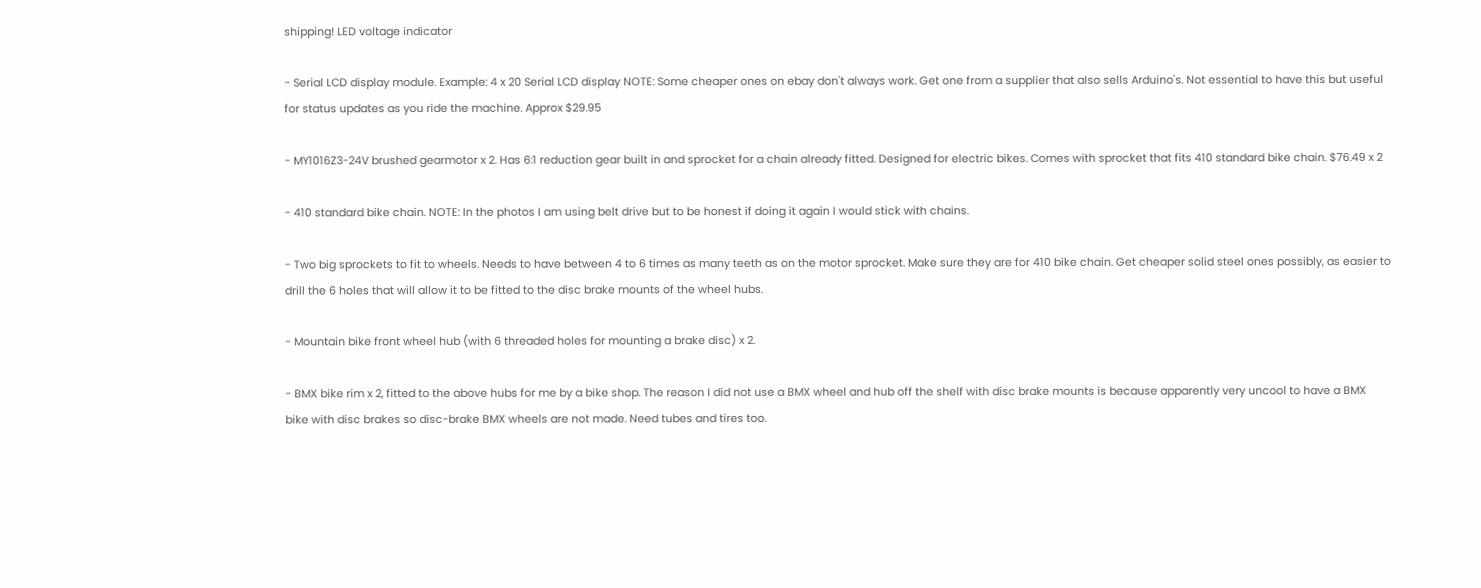shipping! LED voltage indicator

- Serial LCD display module. Example: 4 x 20 Serial LCD display NOTE: Some cheaper ones on ebay don't always work. Get one from a supplier that also sells Arduino's. Not essential to have this but useful for status updates as you ride the machine. Approx $29.95

- MY1016Z3-24V brushed gearmotor x 2. Has 6:1 reduction gear built in and sprocket for a chain already fitted. Designed for electric bikes. Comes with sprocket that fits 410 standard bike chain. $76.49 x 2

- 410 standard bike chain. NOTE: In the photos I am using belt drive but to be honest if doing it again I would stick with chains.

- Two big sprockets to fit to wheels. Needs to have between 4 to 6 times as many teeth as on the motor sprocket. Make sure they are for 410 bike chain. Get cheaper solid steel ones possibly, as easier to drill the 6 holes that will allow it to be fitted to the disc brake mounts of the wheel hubs.

- Mountain bike front wheel hub (with 6 threaded holes for mounting a brake disc) x 2.

- BMX bike rim x 2, fitted to the above hubs for me by a bike shop. The reason I did not use a BMX wheel and hub off the shelf with disc brake mounts is because apparently very uncool to have a BMX bike with disc brakes so disc-brake BMX wheels are not made. Need tubes and tires too.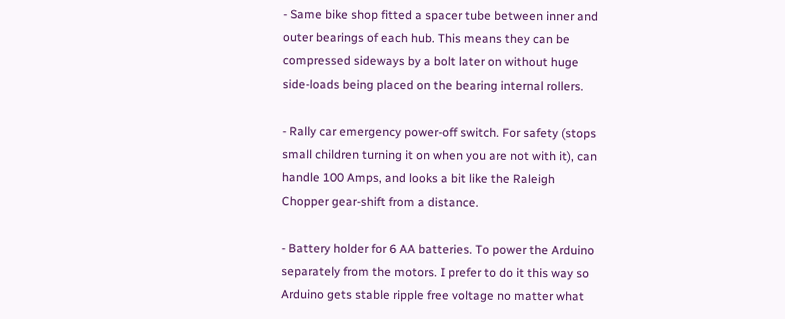- Same bike shop fitted a spacer tube between inner and outer bearings of each hub. This means they can be compressed sideways by a bolt later on without huge side-loads being placed on the bearing internal rollers.

- Rally car emergency power-off switch. For safety (stops small children turning it on when you are not with it), can handle 100 Amps, and looks a bit like the Raleigh Chopper gear-shift from a distance.

- Battery holder for 6 AA batteries. To power the Arduino separately from the motors. I prefer to do it this way so Arduino gets stable ripple free voltage no matter what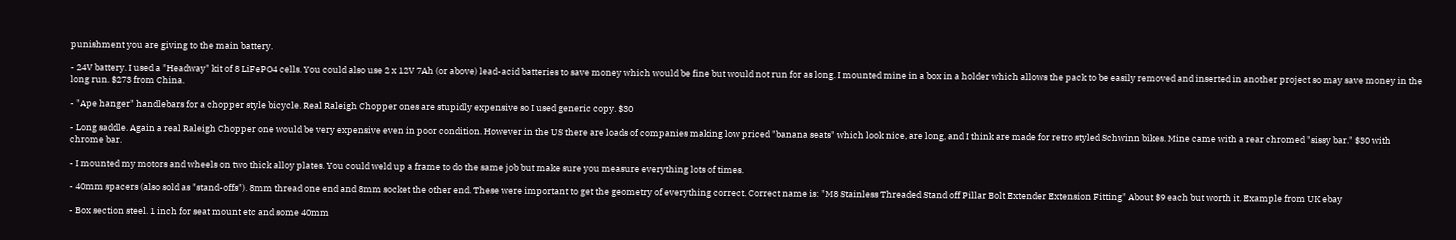punishment you are giving to the main battery.

- 24V battery. I used a "Headway" kit of 8 LiFePO4 cells. You could also use 2 x 12V 7Ah (or above) lead-acid batteries to save money which would be fine but would not run for as long. I mounted mine in a box in a holder which allows the pack to be easily removed and inserted in another project so may save money in the long run. $273 from China.

- "Ape hanger" handlebars for a chopper style bicycle. Real Raleigh Chopper ones are stupidly expensive so I used generic copy. $30

- Long saddle. Again a real Raleigh Chopper one would be very expensive even in poor condition. However in the US there are loads of companies making low priced "banana seats" which look nice, are long, and I think are made for retro styled Schwinn bikes. Mine came with a rear chromed "sissy bar." $30 with chrome bar.

- I mounted my motors and wheels on two thick alloy plates. You could weld up a frame to do the same job but make sure you measure everything lots of times.

- 40mm spacers (also sold as "stand-offs"). 8mm thread one end and 8mm socket the other end. These were important to get the geometry of everything correct. Correct name is: "M8 Stainless Threaded Stand off Pillar Bolt Extender Extension Fitting" About $9 each but worth it. Example from UK ebay

- Box section steel. 1 inch for seat mount etc and some 40mm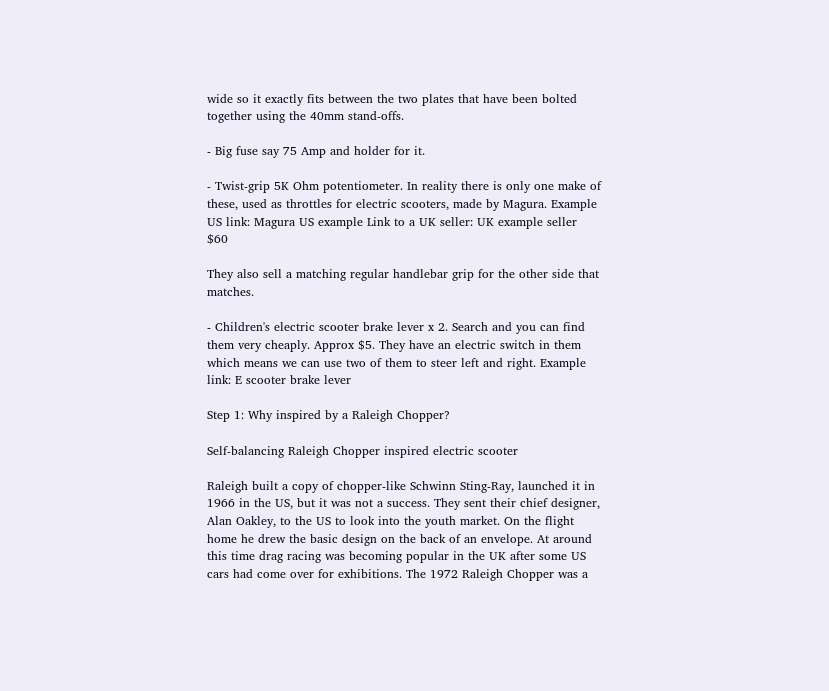wide so it exactly fits between the two plates that have been bolted together using the 40mm stand-offs.

- Big fuse say 75 Amp and holder for it.

- Twist-grip 5K Ohm potentiometer. In reality there is only one make of these, used as throttles for electric scooters, made by Magura. Example US link: Magura US example Link to a UK seller: UK example seller $60

They also sell a matching regular handlebar grip for the other side that matches.

- Children's electric scooter brake lever x 2. Search and you can find them very cheaply. Approx $5. They have an electric switch in them which means we can use two of them to steer left and right. Example link: E scooter brake lever

Step 1: Why inspired by a Raleigh Chopper?

Self-balancing Raleigh Chopper inspired electric scooter

Raleigh built a copy of chopper-like Schwinn Sting-Ray, launched it in 1966 in the US, but it was not a success. They sent their chief designer, Alan Oakley, to the US to look into the youth market. On the flight home he drew the basic design on the back of an envelope. At around this time drag racing was becoming popular in the UK after some US cars had come over for exhibitions. The 1972 Raleigh Chopper was a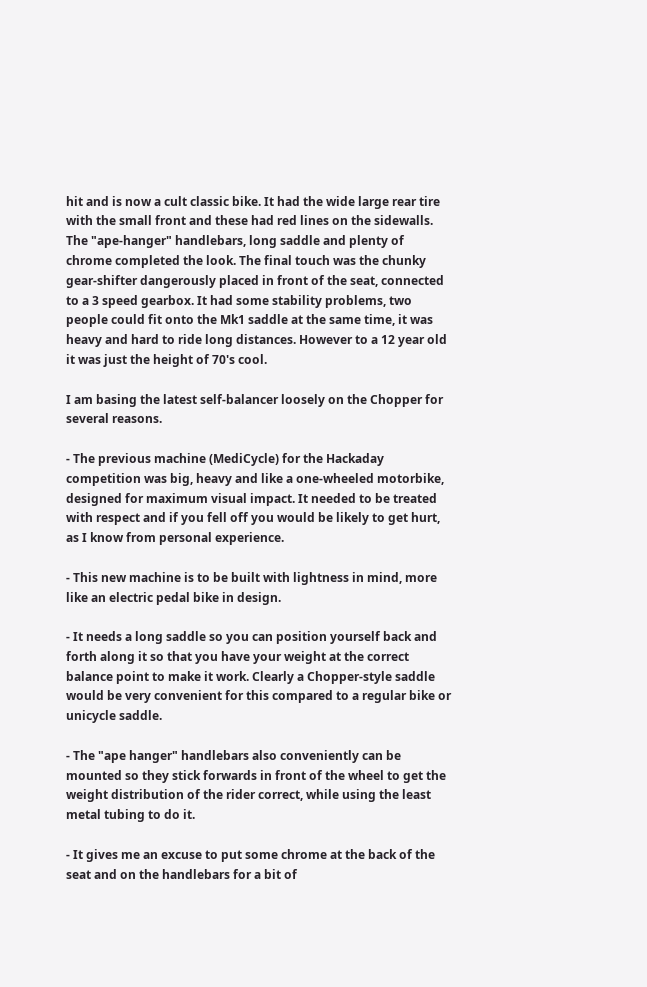hit and is now a cult classic bike. It had the wide large rear tire with the small front and these had red lines on the sidewalls. The "ape-hanger" handlebars, long saddle and plenty of chrome completed the look. The final touch was the chunky gear-shifter dangerously placed in front of the seat, connected to a 3 speed gearbox. It had some stability problems, two people could fit onto the Mk1 saddle at the same time, it was heavy and hard to ride long distances. However to a 12 year old it was just the height of 70's cool.

I am basing the latest self-balancer loosely on the Chopper for several reasons.

- The previous machine (MediCycle) for the Hackaday competition was big, heavy and like a one-wheeled motorbike, designed for maximum visual impact. It needed to be treated with respect and if you fell off you would be likely to get hurt, as I know from personal experience.

- This new machine is to be built with lightness in mind, more like an electric pedal bike in design.

- It needs a long saddle so you can position yourself back and forth along it so that you have your weight at the correct balance point to make it work. Clearly a Chopper-style saddle would be very convenient for this compared to a regular bike or unicycle saddle.

- The "ape hanger" handlebars also conveniently can be mounted so they stick forwards in front of the wheel to get the weight distribution of the rider correct, while using the least metal tubing to do it.

- It gives me an excuse to put some chrome at the back of the seat and on the handlebars for a bit of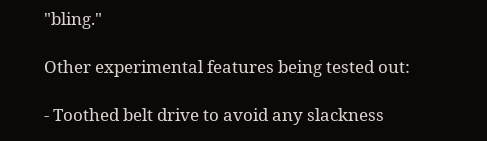"bling."

Other experimental features being tested out:

- Toothed belt drive to avoid any slackness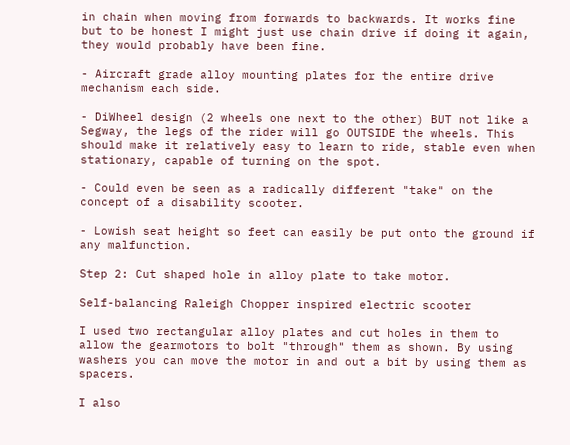in chain when moving from forwards to backwards. It works fine but to be honest I might just use chain drive if doing it again, they would probably have been fine.

- Aircraft grade alloy mounting plates for the entire drive mechanism each side.

- DiWheel design (2 wheels one next to the other) BUT not like a Segway, the legs of the rider will go OUTSIDE the wheels. This should make it relatively easy to learn to ride, stable even when stationary, capable of turning on the spot.

- Could even be seen as a radically different "take" on the concept of a disability scooter.

- Lowish seat height so feet can easily be put onto the ground if any malfunction.

Step 2: Cut shaped hole in alloy plate to take motor.

Self-balancing Raleigh Chopper inspired electric scooter

I used two rectangular alloy plates and cut holes in them to allow the gearmotors to bolt "through" them as shown. By using washers you can move the motor in and out a bit by using them as spacers.

I also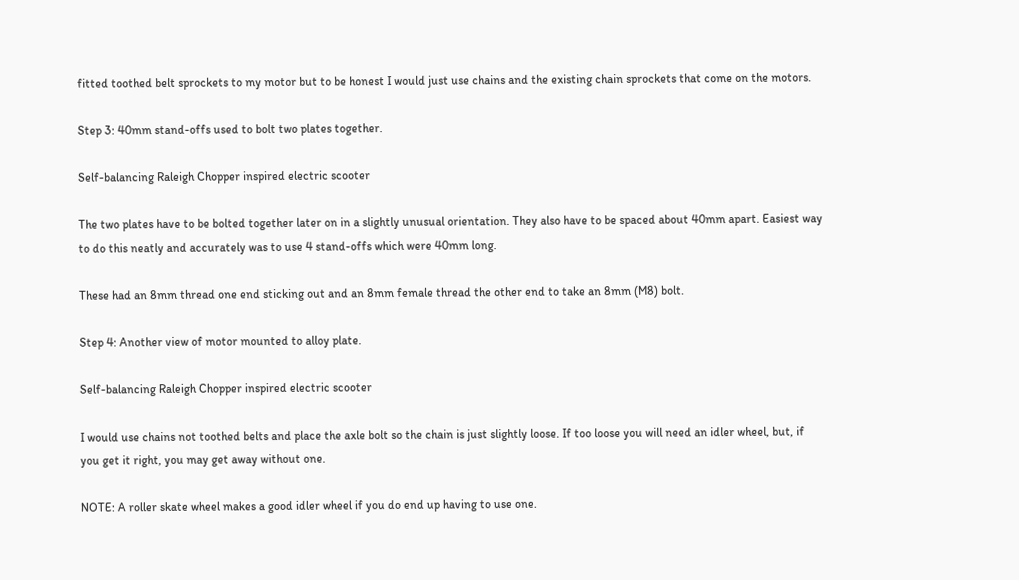fitted toothed belt sprockets to my motor but to be honest I would just use chains and the existing chain sprockets that come on the motors.

Step 3: 40mm stand-offs used to bolt two plates together.

Self-balancing Raleigh Chopper inspired electric scooter

The two plates have to be bolted together later on in a slightly unusual orientation. They also have to be spaced about 40mm apart. Easiest way to do this neatly and accurately was to use 4 stand-offs which were 40mm long.

These had an 8mm thread one end sticking out and an 8mm female thread the other end to take an 8mm (M8) bolt.

Step 4: Another view of motor mounted to alloy plate.

Self-balancing Raleigh Chopper inspired electric scooter

I would use chains not toothed belts and place the axle bolt so the chain is just slightly loose. If too loose you will need an idler wheel, but, if you get it right, you may get away without one.

NOTE: A roller skate wheel makes a good idler wheel if you do end up having to use one.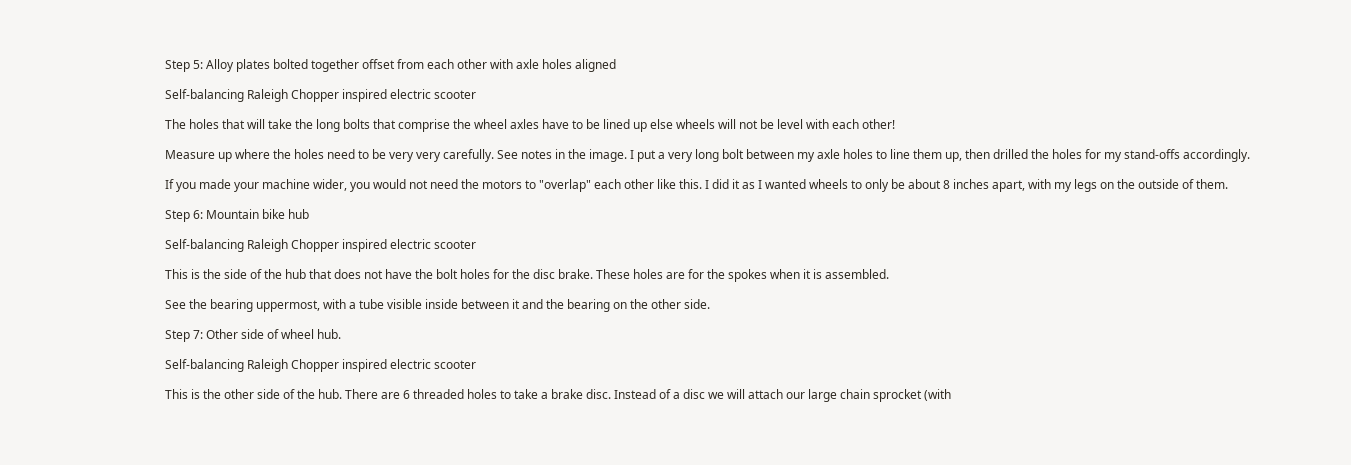Step 5: Alloy plates bolted together offset from each other with axle holes aligned

Self-balancing Raleigh Chopper inspired electric scooter

The holes that will take the long bolts that comprise the wheel axles have to be lined up else wheels will not be level with each other!

Measure up where the holes need to be very very carefully. See notes in the image. I put a very long bolt between my axle holes to line them up, then drilled the holes for my stand-offs accordingly.

If you made your machine wider, you would not need the motors to "overlap" each other like this. I did it as I wanted wheels to only be about 8 inches apart, with my legs on the outside of them.

Step 6: Mountain bike hub

Self-balancing Raleigh Chopper inspired electric scooter

This is the side of the hub that does not have the bolt holes for the disc brake. These holes are for the spokes when it is assembled.

See the bearing uppermost, with a tube visible inside between it and the bearing on the other side.

Step 7: Other side of wheel hub.

Self-balancing Raleigh Chopper inspired electric scooter

This is the other side of the hub. There are 6 threaded holes to take a brake disc. Instead of a disc we will attach our large chain sprocket (with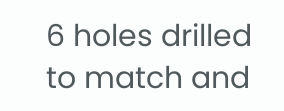6 holes drilled to match and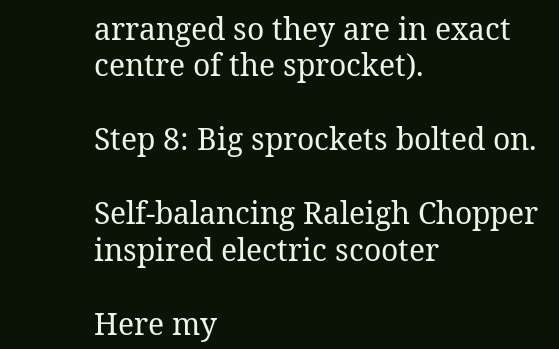arranged so they are in exact centre of the sprocket).

Step 8: Big sprockets bolted on.

Self-balancing Raleigh Chopper inspired electric scooter

Here my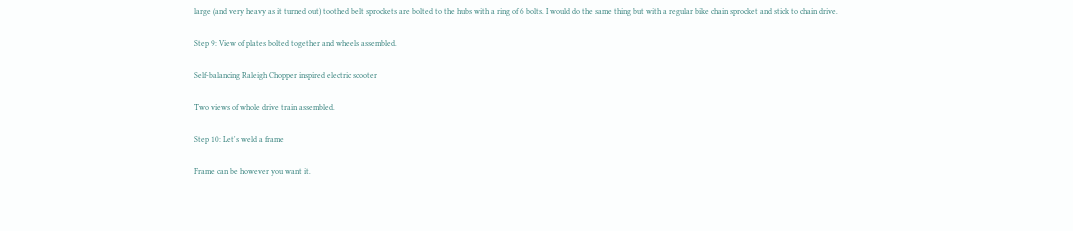large (and very heavy as it turned out) toothed belt sprockets are bolted to the hubs with a ring of 6 bolts. I would do the same thing but with a regular bike chain sprocket and stick to chain drive.

Step 9: View of plates bolted together and wheels assembled.

Self-balancing Raleigh Chopper inspired electric scooter

Two views of whole drive train assembled.

Step 10: Let's weld a frame

Frame can be however you want it.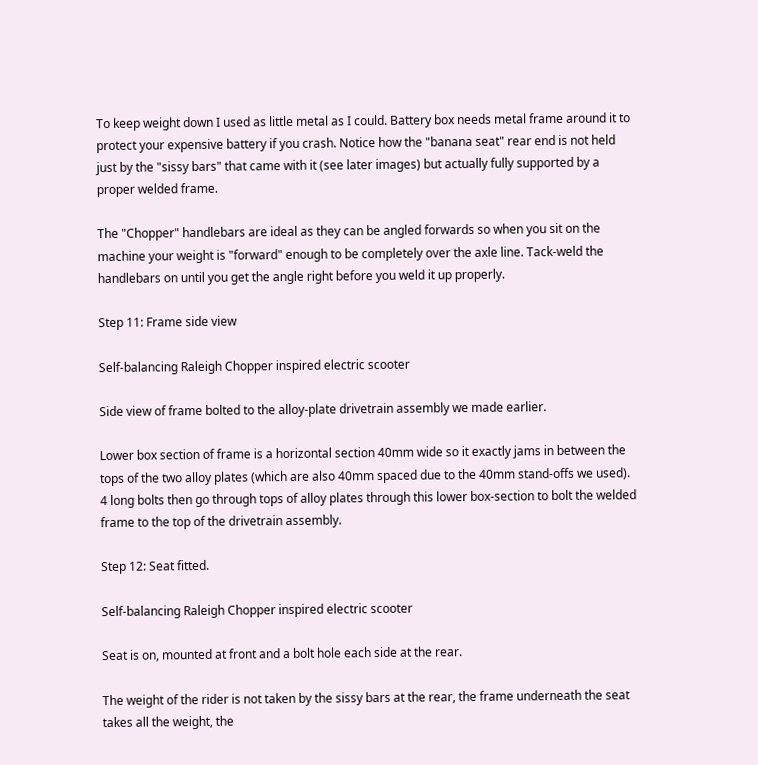To keep weight down I used as little metal as I could. Battery box needs metal frame around it to protect your expensive battery if you crash. Notice how the "banana seat" rear end is not held just by the "sissy bars" that came with it (see later images) but actually fully supported by a proper welded frame.

The "Chopper" handlebars are ideal as they can be angled forwards so when you sit on the machine your weight is "forward" enough to be completely over the axle line. Tack-weld the handlebars on until you get the angle right before you weld it up properly.

Step 11: Frame side view

Self-balancing Raleigh Chopper inspired electric scooter

Side view of frame bolted to the alloy-plate drivetrain assembly we made earlier.

Lower box section of frame is a horizontal section 40mm wide so it exactly jams in between the tops of the two alloy plates (which are also 40mm spaced due to the 40mm stand-offs we used). 4 long bolts then go through tops of alloy plates through this lower box-section to bolt the welded frame to the top of the drivetrain assembly.

Step 12: Seat fitted.

Self-balancing Raleigh Chopper inspired electric scooter

Seat is on, mounted at front and a bolt hole each side at the rear.

The weight of the rider is not taken by the sissy bars at the rear, the frame underneath the seat takes all the weight, the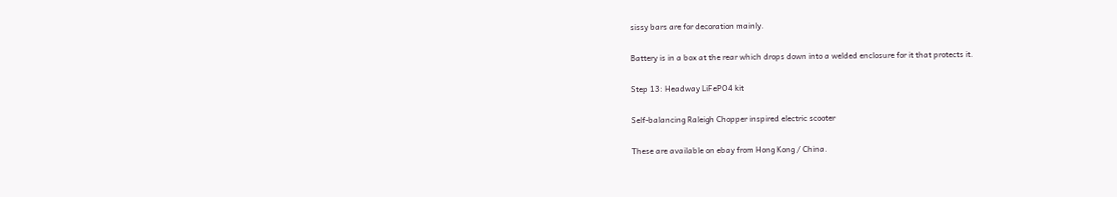sissy bars are for decoration mainly.

Battery is in a box at the rear which drops down into a welded enclosure for it that protects it.

Step 13: Headway LiFePO4 kit

Self-balancing Raleigh Chopper inspired electric scooter

These are available on ebay from Hong Kong / China.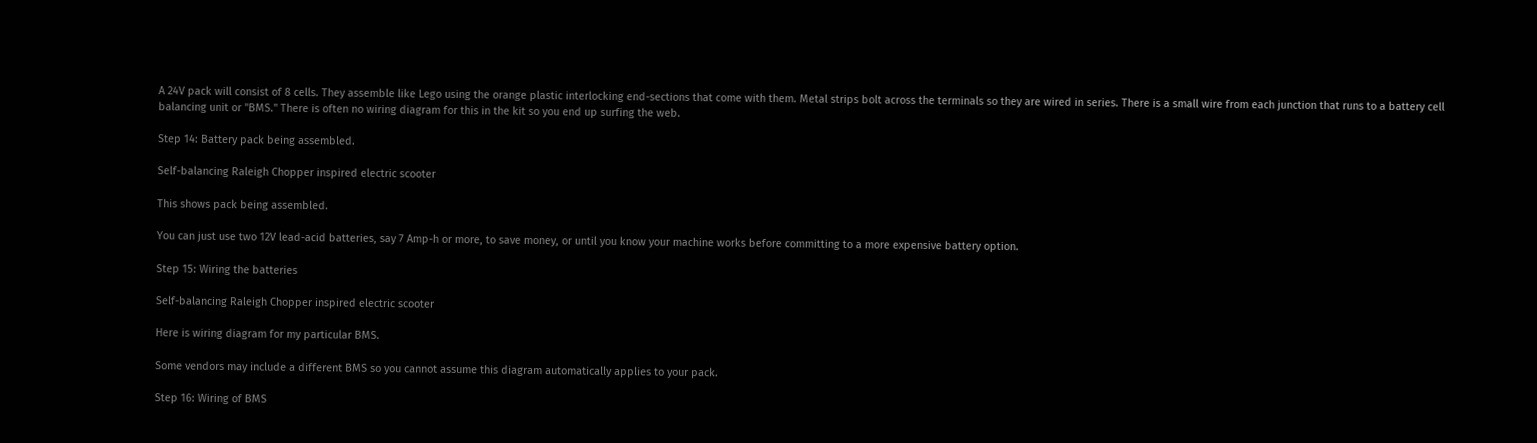A 24V pack will consist of 8 cells. They assemble like Lego using the orange plastic interlocking end-sections that come with them. Metal strips bolt across the terminals so they are wired in series. There is a small wire from each junction that runs to a battery cell balancing unit or "BMS." There is often no wiring diagram for this in the kit so you end up surfing the web.

Step 14: Battery pack being assembled.

Self-balancing Raleigh Chopper inspired electric scooter

This shows pack being assembled.

You can just use two 12V lead-acid batteries, say 7 Amp-h or more, to save money, or until you know your machine works before committing to a more expensive battery option.

Step 15: Wiring the batteries

Self-balancing Raleigh Chopper inspired electric scooter

Here is wiring diagram for my particular BMS.

Some vendors may include a different BMS so you cannot assume this diagram automatically applies to your pack.

Step 16: Wiring of BMS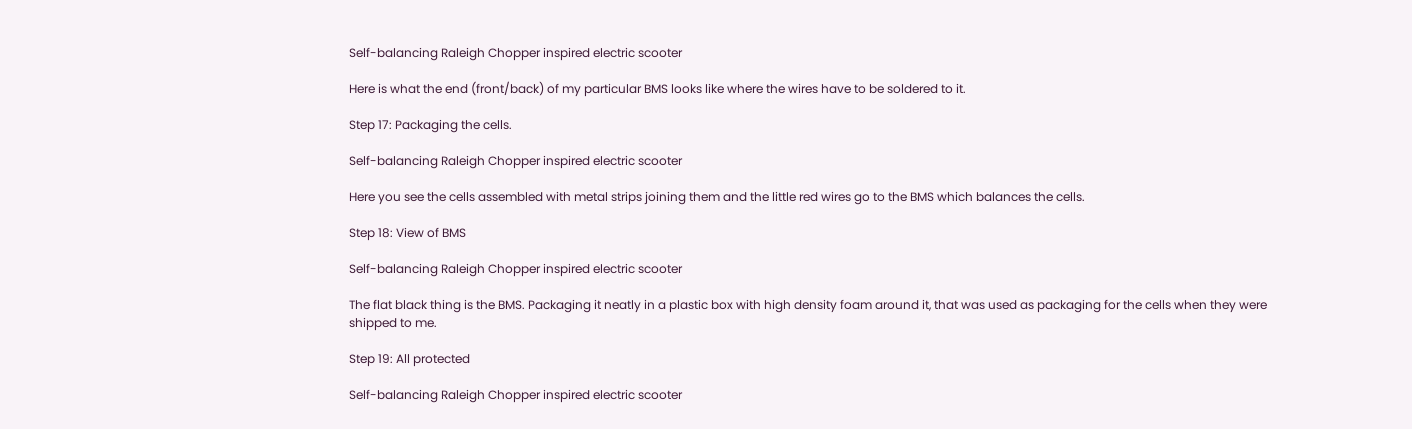Self-balancing Raleigh Chopper inspired electric scooter

Here is what the end (front/back) of my particular BMS looks like where the wires have to be soldered to it.

Step 17: Packaging the cells.

Self-balancing Raleigh Chopper inspired electric scooter

Here you see the cells assembled with metal strips joining them and the little red wires go to the BMS which balances the cells.

Step 18: View of BMS

Self-balancing Raleigh Chopper inspired electric scooter

The flat black thing is the BMS. Packaging it neatly in a plastic box with high density foam around it, that was used as packaging for the cells when they were shipped to me.

Step 19: All protected

Self-balancing Raleigh Chopper inspired electric scooter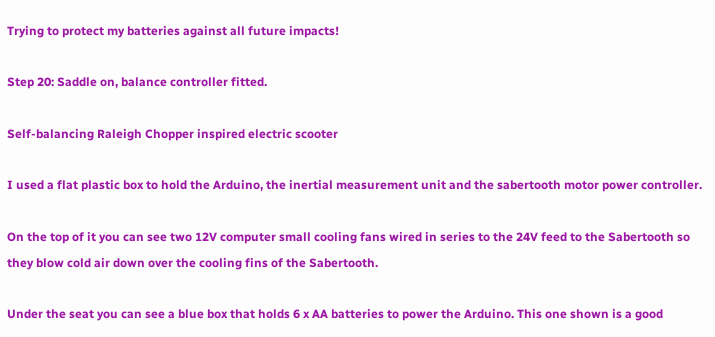Trying to protect my batteries against all future impacts!

Step 20: Saddle on, balance controller fitted.

Self-balancing Raleigh Chopper inspired electric scooter

I used a flat plastic box to hold the Arduino, the inertial measurement unit and the sabertooth motor power controller.

On the top of it you can see two 12V computer small cooling fans wired in series to the 24V feed to the Sabertooth so they blow cold air down over the cooling fins of the Sabertooth.

Under the seat you can see a blue box that holds 6 x AA batteries to power the Arduino. This one shown is a good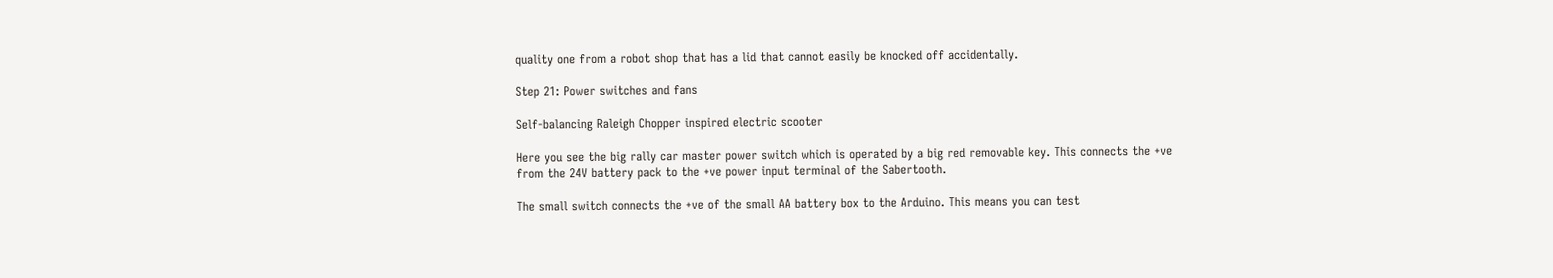quality one from a robot shop that has a lid that cannot easily be knocked off accidentally.

Step 21: Power switches and fans

Self-balancing Raleigh Chopper inspired electric scooter

Here you see the big rally car master power switch which is operated by a big red removable key. This connects the +ve from the 24V battery pack to the +ve power input terminal of the Sabertooth.

The small switch connects the +ve of the small AA battery box to the Arduino. This means you can test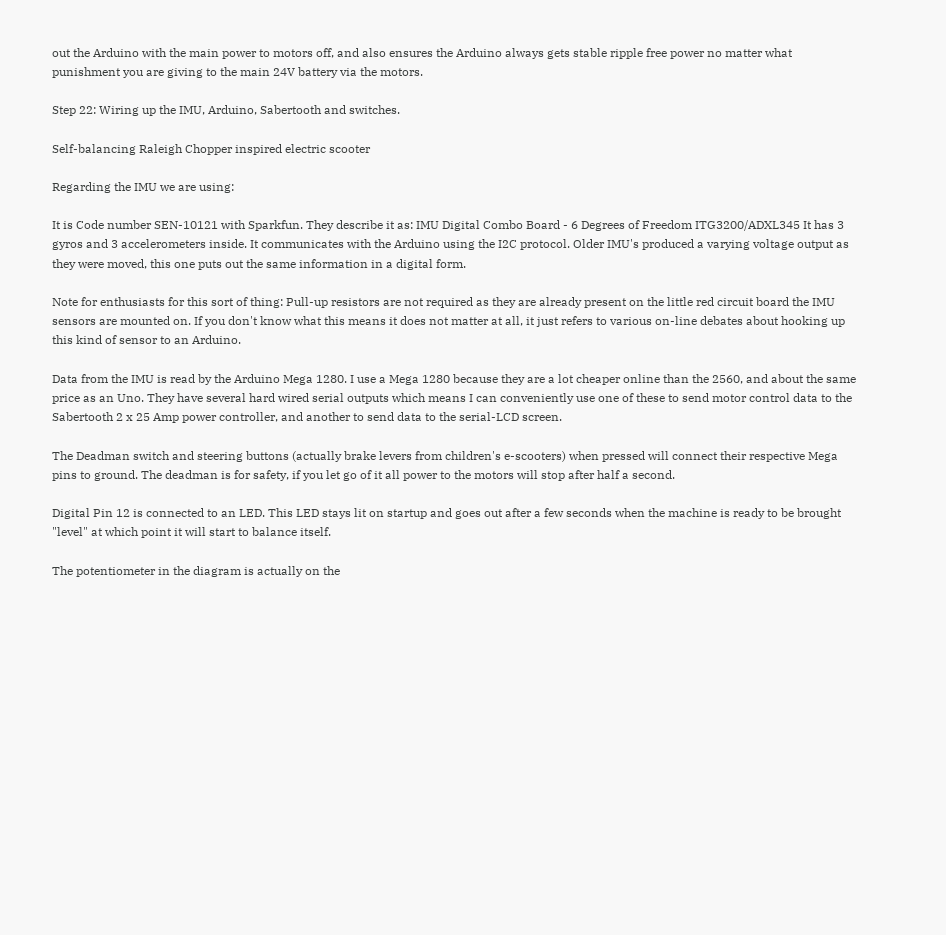out the Arduino with the main power to motors off, and also ensures the Arduino always gets stable ripple free power no matter what punishment you are giving to the main 24V battery via the motors.

Step 22: Wiring up the IMU, Arduino, Sabertooth and switches.

Self-balancing Raleigh Chopper inspired electric scooter

Regarding the IMU we are using:

It is Code number SEN-10121 with Sparkfun. They describe it as: IMU Digital Combo Board - 6 Degrees of Freedom ITG3200/ADXL345 It has 3 gyros and 3 accelerometers inside. It communicates with the Arduino using the I2C protocol. Older IMU's produced a varying voltage output as they were moved, this one puts out the same information in a digital form.

Note for enthusiasts for this sort of thing: Pull-up resistors are not required as they are already present on the little red circuit board the IMU sensors are mounted on. If you don't know what this means it does not matter at all, it just refers to various on-line debates about hooking up this kind of sensor to an Arduino.

Data from the IMU is read by the Arduino Mega 1280. I use a Mega 1280 because they are a lot cheaper online than the 2560, and about the same price as an Uno. They have several hard wired serial outputs which means I can conveniently use one of these to send motor control data to the Sabertooth 2 x 25 Amp power controller, and another to send data to the serial-LCD screen.

The Deadman switch and steering buttons (actually brake levers from children's e-scooters) when pressed will connect their respective Mega pins to ground. The deadman is for safety, if you let go of it all power to the motors will stop after half a second.

Digital Pin 12 is connected to an LED. This LED stays lit on startup and goes out after a few seconds when the machine is ready to be brought "level" at which point it will start to balance itself.

The potentiometer in the diagram is actually on the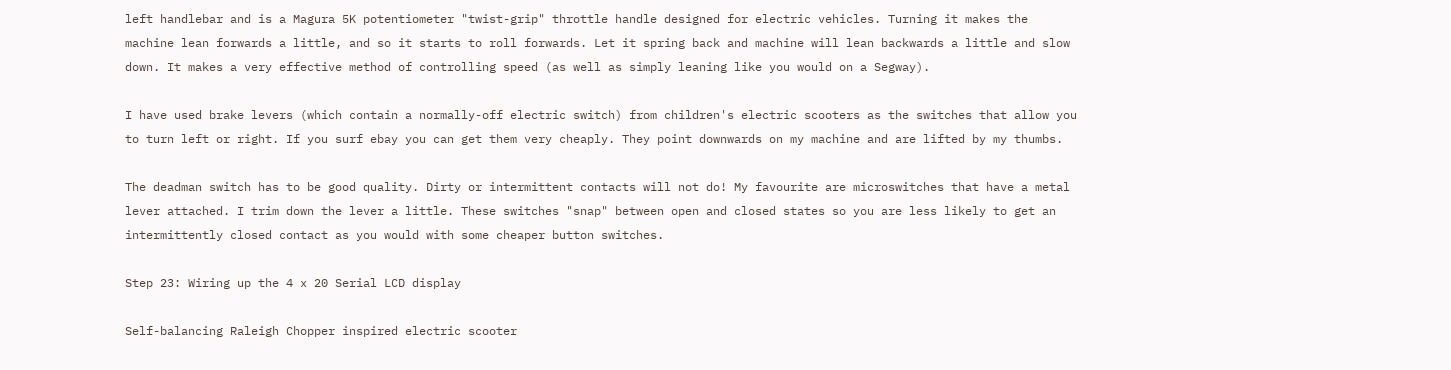left handlebar and is a Magura 5K potentiometer "twist-grip" throttle handle designed for electric vehicles. Turning it makes the machine lean forwards a little, and so it starts to roll forwards. Let it spring back and machine will lean backwards a little and slow down. It makes a very effective method of controlling speed (as well as simply leaning like you would on a Segway).

I have used brake levers (which contain a normally-off electric switch) from children's electric scooters as the switches that allow you to turn left or right. If you surf ebay you can get them very cheaply. They point downwards on my machine and are lifted by my thumbs.

The deadman switch has to be good quality. Dirty or intermittent contacts will not do! My favourite are microswitches that have a metal lever attached. I trim down the lever a little. These switches "snap" between open and closed states so you are less likely to get an intermittently closed contact as you would with some cheaper button switches.

Step 23: Wiring up the 4 x 20 Serial LCD display

Self-balancing Raleigh Chopper inspired electric scooter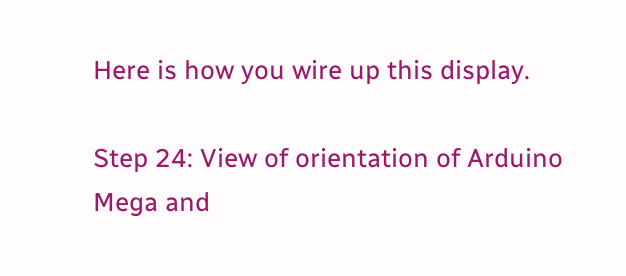Here is how you wire up this display.

Step 24: View of orientation of Arduino Mega and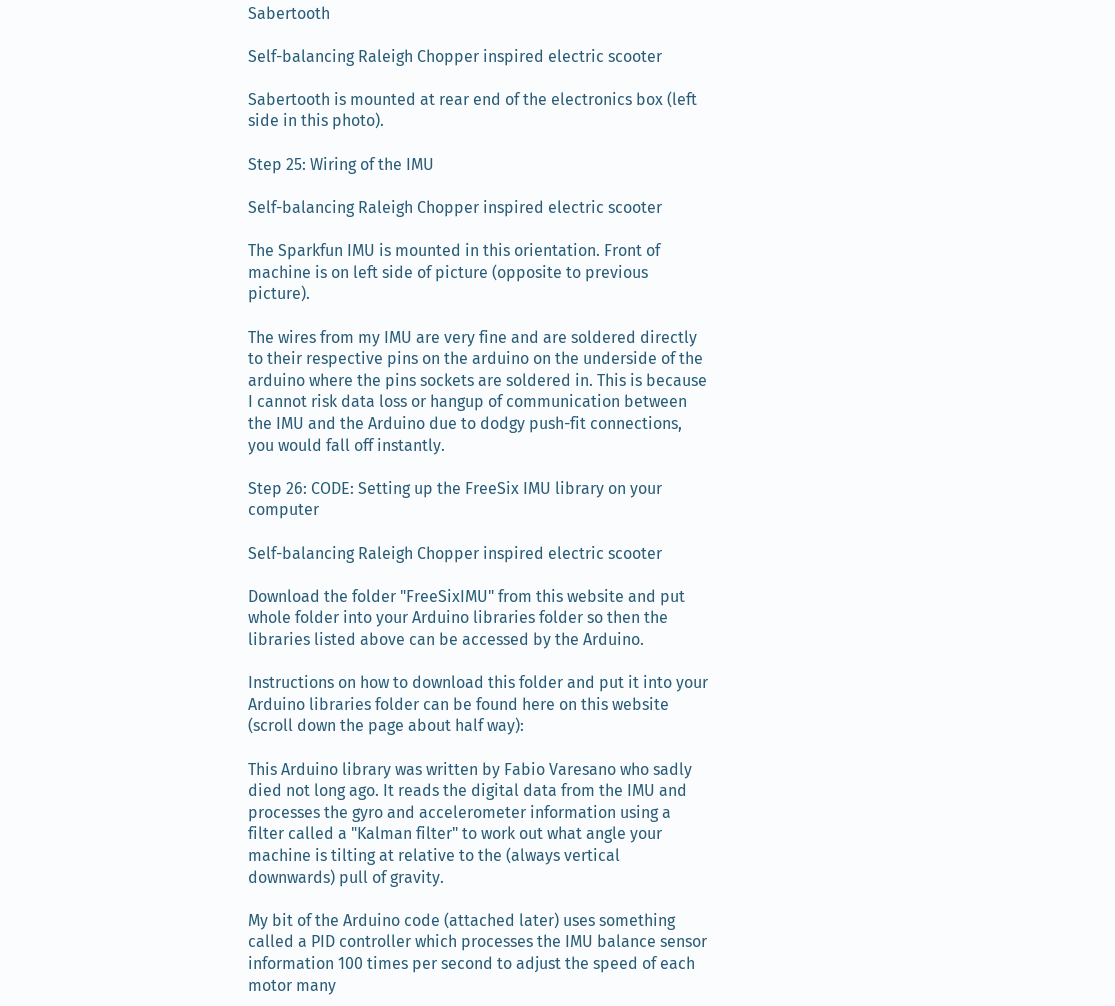Sabertooth

Self-balancing Raleigh Chopper inspired electric scooter

Sabertooth is mounted at rear end of the electronics box (left side in this photo).

Step 25: Wiring of the IMU

Self-balancing Raleigh Chopper inspired electric scooter

The Sparkfun IMU is mounted in this orientation. Front of machine is on left side of picture (opposite to previous picture).

The wires from my IMU are very fine and are soldered directly to their respective pins on the arduino on the underside of the arduino where the pins sockets are soldered in. This is because I cannot risk data loss or hangup of communication between the IMU and the Arduino due to dodgy push-fit connections, you would fall off instantly.

Step 26: CODE: Setting up the FreeSix IMU library on your computer

Self-balancing Raleigh Chopper inspired electric scooter

Download the folder "FreeSixIMU" from this website and put whole folder into your Arduino libraries folder so then the libraries listed above can be accessed by the Arduino.

Instructions on how to download this folder and put it into your Arduino libraries folder can be found here on this website (scroll down the page about half way):

This Arduino library was written by Fabio Varesano who sadly died not long ago. It reads the digital data from the IMU and processes the gyro and accelerometer information using a filter called a "Kalman filter" to work out what angle your machine is tilting at relative to the (always vertical downwards) pull of gravity.

My bit of the Arduino code (attached later) uses something called a PID controller which processes the IMU balance sensor information 100 times per second to adjust the speed of each motor many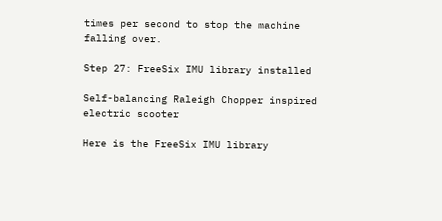times per second to stop the machine falling over.

Step 27: FreeSix IMU library installed

Self-balancing Raleigh Chopper inspired electric scooter

Here is the FreeSix IMU library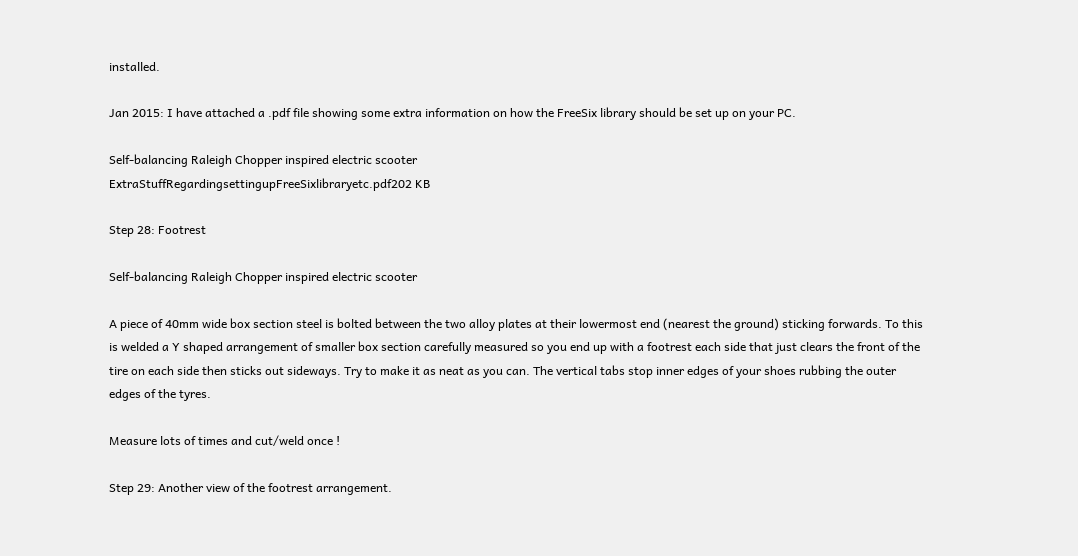installed.

Jan 2015: I have attached a .pdf file showing some extra information on how the FreeSix library should be set up on your PC.

Self-balancing Raleigh Chopper inspired electric scooter
ExtraStuffRegardingsettingupFreeSixlibraryetc.pdf202 KB

Step 28: Footrest

Self-balancing Raleigh Chopper inspired electric scooter

A piece of 40mm wide box section steel is bolted between the two alloy plates at their lowermost end (nearest the ground) sticking forwards. To this is welded a Y shaped arrangement of smaller box section carefully measured so you end up with a footrest each side that just clears the front of the tire on each side then sticks out sideways. Try to make it as neat as you can. The vertical tabs stop inner edges of your shoes rubbing the outer edges of the tyres.

Measure lots of times and cut/weld once !

Step 29: Another view of the footrest arrangement.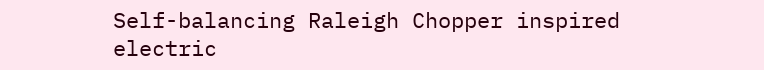Self-balancing Raleigh Chopper inspired electric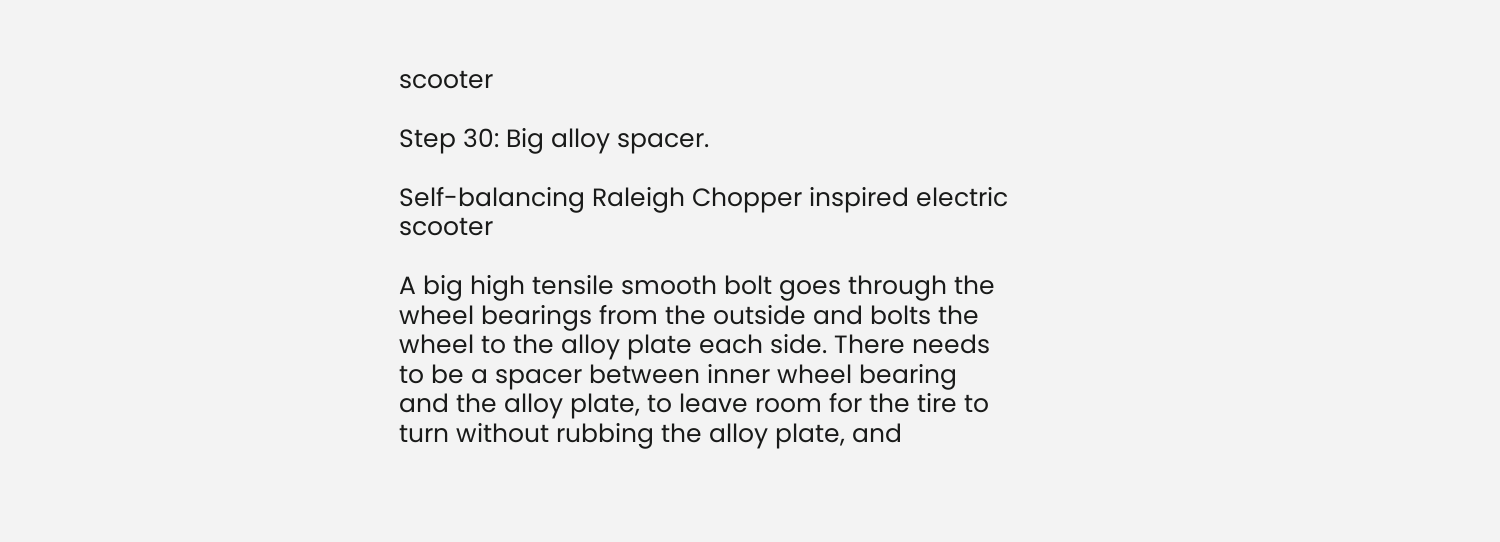scooter

Step 30: Big alloy spacer.

Self-balancing Raleigh Chopper inspired electric scooter

A big high tensile smooth bolt goes through the wheel bearings from the outside and bolts the wheel to the alloy plate each side. There needs to be a spacer between inner wheel bearing and the alloy plate, to leave room for the tire to turn without rubbing the alloy plate, and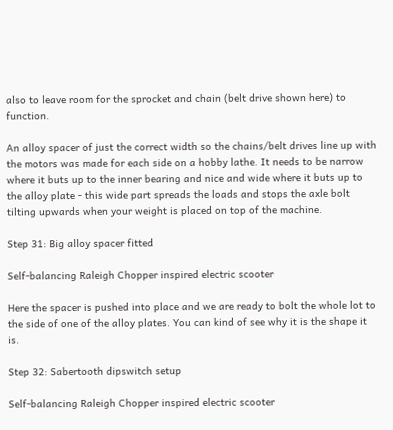also to leave room for the sprocket and chain (belt drive shown here) to function.

An alloy spacer of just the correct width so the chains/belt drives line up with the motors was made for each side on a hobby lathe. It needs to be narrow where it buts up to the inner bearing and nice and wide where it buts up to the alloy plate - this wide part spreads the loads and stops the axle bolt tilting upwards when your weight is placed on top of the machine.

Step 31: Big alloy spacer fitted

Self-balancing Raleigh Chopper inspired electric scooter

Here the spacer is pushed into place and we are ready to bolt the whole lot to the side of one of the alloy plates. You can kind of see why it is the shape it is.

Step 32: Sabertooth dipswitch setup

Self-balancing Raleigh Chopper inspired electric scooter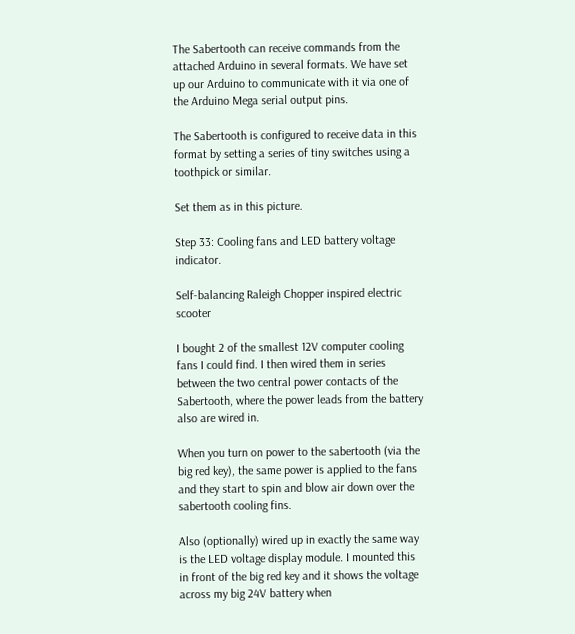The Sabertooth can receive commands from the attached Arduino in several formats. We have set up our Arduino to communicate with it via one of the Arduino Mega serial output pins.

The Sabertooth is configured to receive data in this format by setting a series of tiny switches using a toothpick or similar.

Set them as in this picture.

Step 33: Cooling fans and LED battery voltage indicator.

Self-balancing Raleigh Chopper inspired electric scooter

I bought 2 of the smallest 12V computer cooling fans I could find. I then wired them in series between the two central power contacts of the Sabertooth, where the power leads from the battery also are wired in.

When you turn on power to the sabertooth (via the big red key), the same power is applied to the fans and they start to spin and blow air down over the sabertooth cooling fins.

Also (optionally) wired up in exactly the same way is the LED voltage display module. I mounted this in front of the big red key and it shows the voltage across my big 24V battery when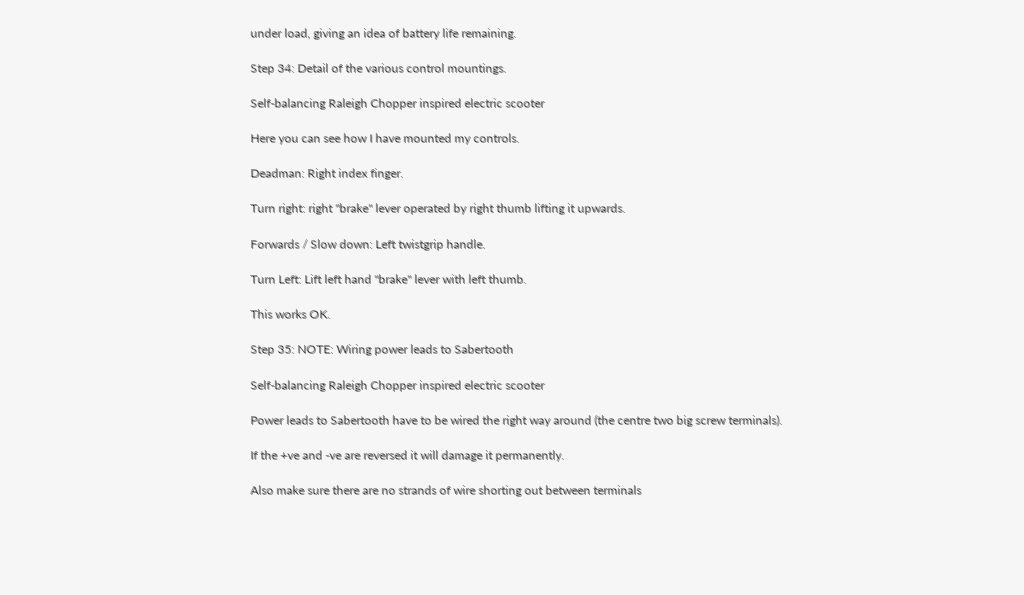under load, giving an idea of battery life remaining.

Step 34: Detail of the various control mountings.

Self-balancing Raleigh Chopper inspired electric scooter

Here you can see how I have mounted my controls.

Deadman: Right index finger.

Turn right: right "brake" lever operated by right thumb lifting it upwards.

Forwards / Slow down: Left twistgrip handle.

Turn Left: Lift left hand "brake" lever with left thumb.

This works OK.

Step 35: NOTE: Wiring power leads to Sabertooth

Self-balancing Raleigh Chopper inspired electric scooter

Power leads to Sabertooth have to be wired the right way around (the centre two big screw terminals).

If the +ve and -ve are reversed it will damage it permanently.

Also make sure there are no strands of wire shorting out between terminals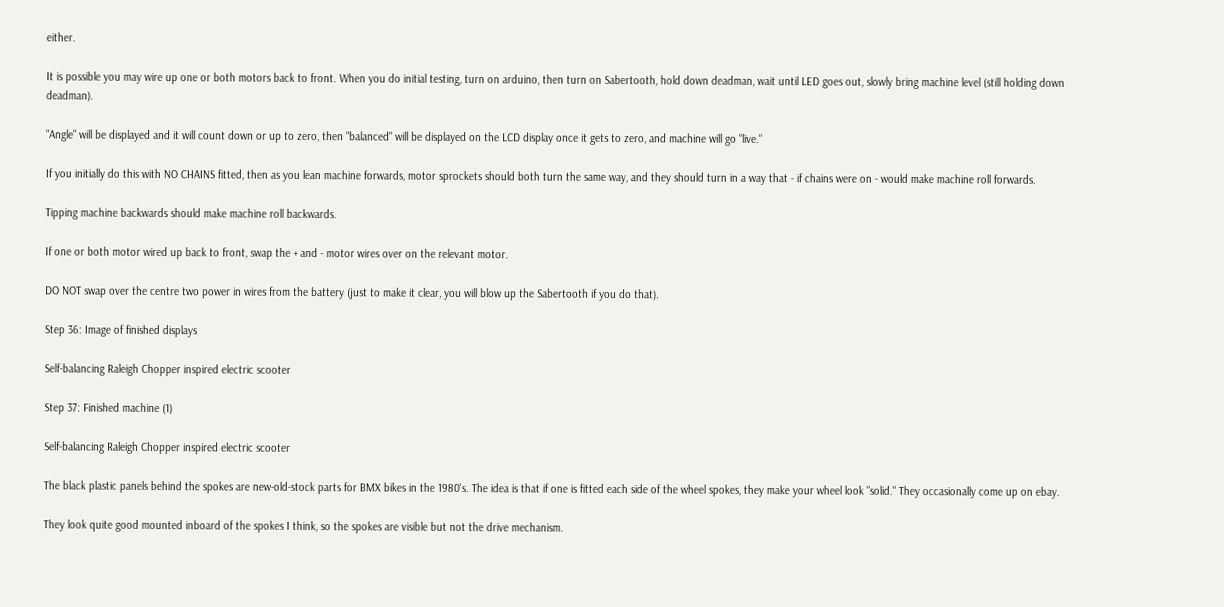either.

It is possible you may wire up one or both motors back to front. When you do initial testing, turn on arduino, then turn on Sabertooth, hold down deadman, wait until LED goes out, slowly bring machine level (still holding down deadman).

"Angle" will be displayed and it will count down or up to zero, then "balanced" will be displayed on the LCD display once it gets to zero, and machine will go "live."

If you initially do this with NO CHAINS fitted, then as you lean machine forwards, motor sprockets should both turn the same way, and they should turn in a way that - if chains were on - would make machine roll forwards.

Tipping machine backwards should make machine roll backwards.

If one or both motor wired up back to front, swap the + and - motor wires over on the relevant motor.

DO NOT swap over the centre two power in wires from the battery (just to make it clear, you will blow up the Sabertooth if you do that).

Step 36: Image of finished displays

Self-balancing Raleigh Chopper inspired electric scooter

Step 37: Finished machine (1)

Self-balancing Raleigh Chopper inspired electric scooter

The black plastic panels behind the spokes are new-old-stock parts for BMX bikes in the 1980's. The idea is that if one is fitted each side of the wheel spokes, they make your wheel look "solid." They occasionally come up on ebay.

They look quite good mounted inboard of the spokes I think, so the spokes are visible but not the drive mechanism.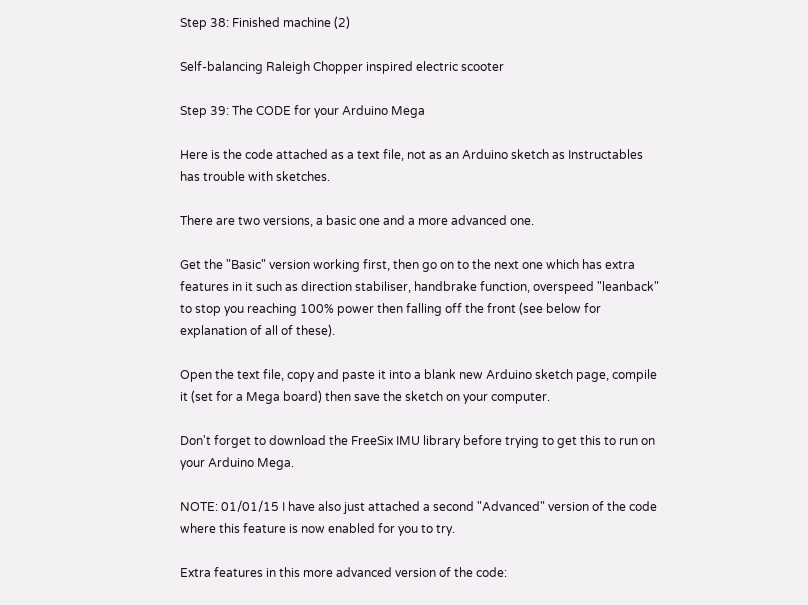Step 38: Finished machine (2)

Self-balancing Raleigh Chopper inspired electric scooter

Step 39: The CODE for your Arduino Mega

Here is the code attached as a text file, not as an Arduino sketch as Instructables has trouble with sketches.

There are two versions, a basic one and a more advanced one.

Get the "Basic" version working first, then go on to the next one which has extra features in it such as direction stabiliser, handbrake function, overspeed "leanback" to stop you reaching 100% power then falling off the front (see below for explanation of all of these).

Open the text file, copy and paste it into a blank new Arduino sketch page, compile it (set for a Mega board) then save the sketch on your computer.

Don't forget to download the FreeSix IMU library before trying to get this to run on your Arduino Mega.

NOTE: 01/01/15 I have also just attached a second "Advanced" version of the code where this feature is now enabled for you to try.

Extra features in this more advanced version of the code: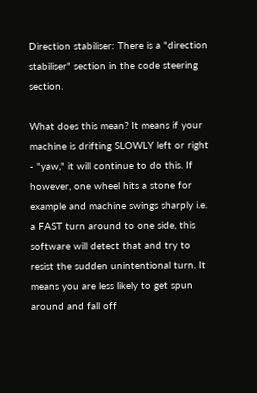Direction stabiliser: There is a "direction stabiliser" section in the code steering section.

What does this mean? It means if your machine is drifting SLOWLY left or right - "yaw," it will continue to do this. If however, one wheel hits a stone for example and machine swings sharply i.e. a FAST turn around to one side, this software will detect that and try to resist the sudden unintentional turn. It means you are less likely to get spun around and fall off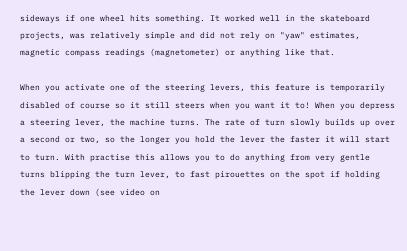sideways if one wheel hits something. It worked well in the skateboard projects, was relatively simple and did not rely on "yaw" estimates, magnetic compass readings (magnetometer) or anything like that.

When you activate one of the steering levers, this feature is temporarily disabled of course so it still steers when you want it to! When you depress a steering lever, the machine turns. The rate of turn slowly builds up over a second or two, so the longer you hold the lever the faster it will start to turn. With practise this allows you to do anything from very gentle turns blipping the turn lever, to fast pirouettes on the spot if holding the lever down (see video on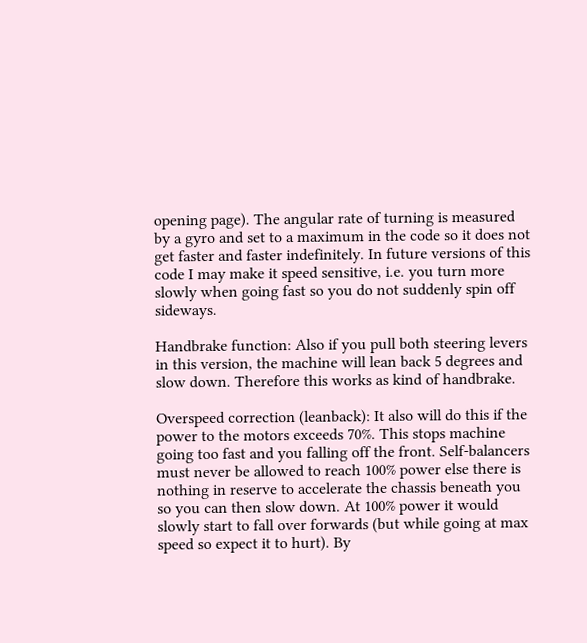opening page). The angular rate of turning is measured by a gyro and set to a maximum in the code so it does not get faster and faster indefinitely. In future versions of this code I may make it speed sensitive, i.e. you turn more slowly when going fast so you do not suddenly spin off sideways.

Handbrake function: Also if you pull both steering levers in this version, the machine will lean back 5 degrees and slow down. Therefore this works as kind of handbrake.

Overspeed correction (leanback): It also will do this if the power to the motors exceeds 70%. This stops machine going too fast and you falling off the front. Self-balancers must never be allowed to reach 100% power else there is nothing in reserve to accelerate the chassis beneath you so you can then slow down. At 100% power it would slowly start to fall over forwards (but while going at max speed so expect it to hurt). By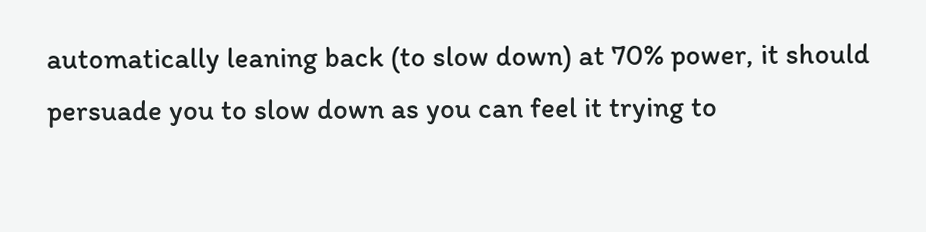automatically leaning back (to slow down) at 70% power, it should persuade you to slow down as you can feel it trying to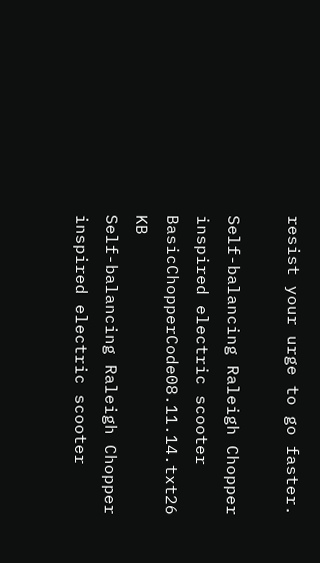resist your urge to go faster.

Self-balancing Raleigh Chopper inspired electric scooter
BasicChopperCode08.11.14.txt26 KB
Self-balancing Raleigh Chopper inspired electric scooter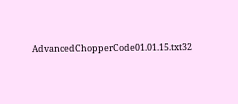AdvancedChopperCode01.01.15.txt32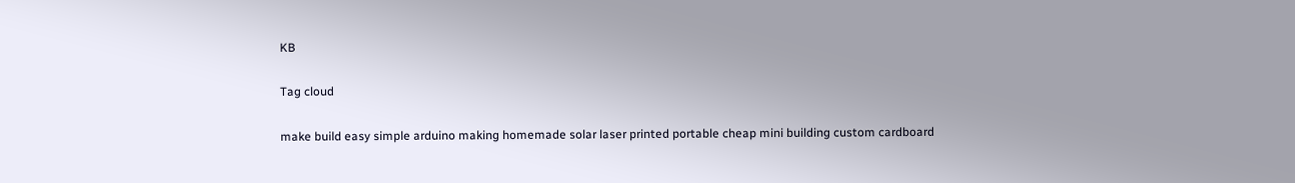KB

Tag cloud

make build easy simple arduino making homemade solar laser printed portable cheap mini building custom cardboard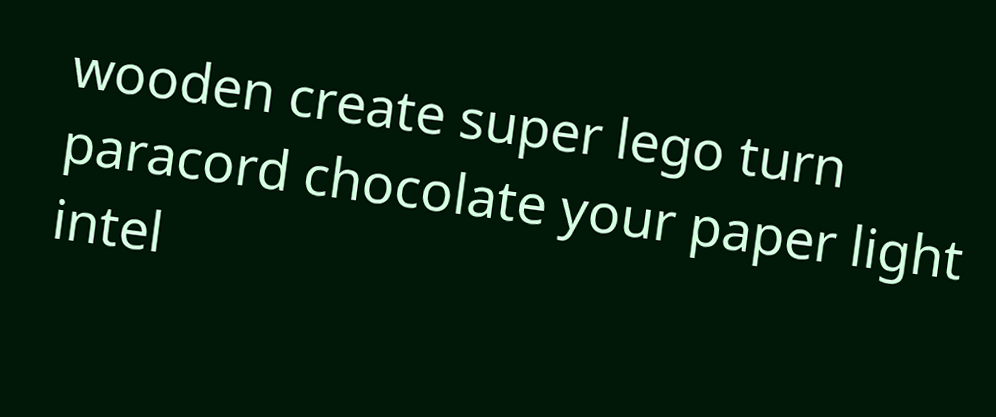wooden create super lego turn paracord chocolate your paper light intel